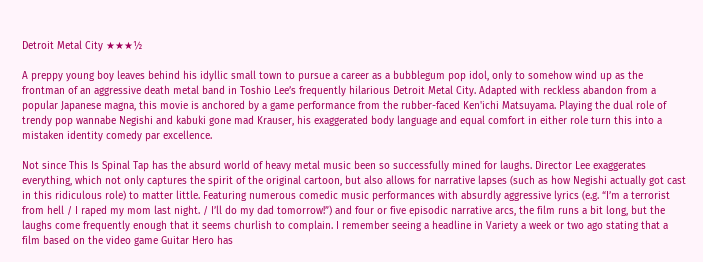Detroit Metal City ★★★½

A preppy young boy leaves behind his idyllic small town to pursue a career as a bubblegum pop idol, only to somehow wind up as the frontman of an aggressive death metal band in Toshio Lee’s frequently hilarious Detroit Metal City. Adapted with reckless abandon from a popular Japanese magna, this movie is anchored by a game performance from the rubber-faced Ken'ichi Matsuyama. Playing the dual role of trendy pop wannabe Negishi and kabuki gone mad Krauser, his exaggerated body language and equal comfort in either role turn this into a mistaken identity comedy par excellence.

Not since This Is Spinal Tap has the absurd world of heavy metal music been so successfully mined for laughs. Director Lee exaggerates everything, which not only captures the spirit of the original cartoon, but also allows for narrative lapses (such as how Negishi actually got cast in this ridiculous role) to matter little. Featuring numerous comedic music performances with absurdly aggressive lyrics (e.g. “I’m a terrorist from hell / I raped my mom last night. / I’ll do my dad tomorrow!”) and four or five episodic narrative arcs, the film runs a bit long, but the laughs come frequently enough that it seems churlish to complain. I remember seeing a headline in Variety a week or two ago stating that a film based on the video game Guitar Hero has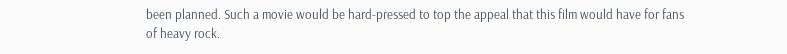been planned. Such a movie would be hard-pressed to top the appeal that this film would have for fans of heavy rock.